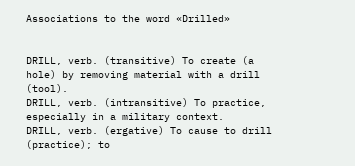Associations to the word «Drilled»


DRILL, verb. (transitive) To create (a hole) by removing material with a drill (tool).
DRILL, verb. (intransitive) To practice, especially in a military context.
DRILL, verb. (ergative) To cause to drill (practice); to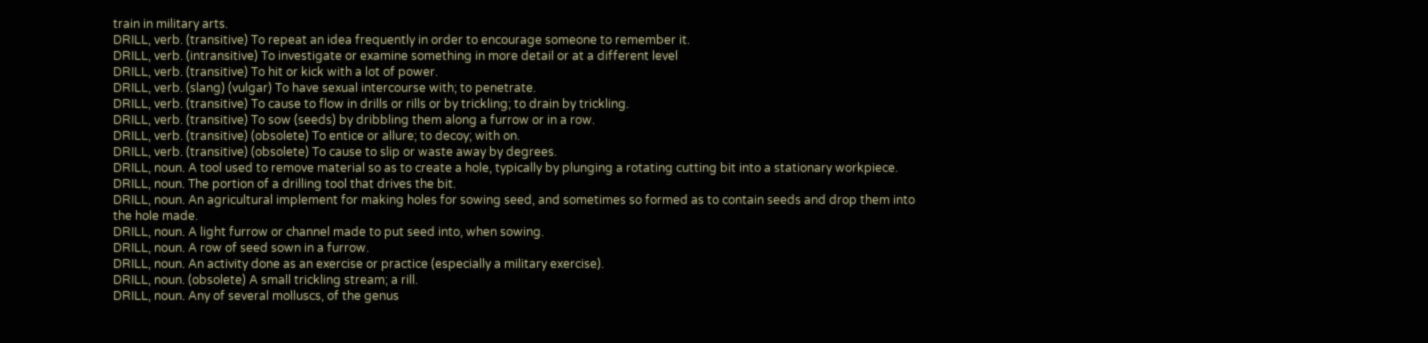train in military arts.
DRILL, verb. (transitive) To repeat an idea frequently in order to encourage someone to remember it.
DRILL, verb. (intransitive) To investigate or examine something in more detail or at a different level
DRILL, verb. (transitive) To hit or kick with a lot of power.
DRILL, verb. (slang) (vulgar) To have sexual intercourse with; to penetrate.
DRILL, verb. (transitive) To cause to flow in drills or rills or by trickling; to drain by trickling.
DRILL, verb. (transitive) To sow (seeds) by dribbling them along a furrow or in a row.
DRILL, verb. (transitive) (obsolete) To entice or allure; to decoy; with on.
DRILL, verb. (transitive) (obsolete) To cause to slip or waste away by degrees.
DRILL, noun. A tool used to remove material so as to create a hole, typically by plunging a rotating cutting bit into a stationary workpiece.
DRILL, noun. The portion of a drilling tool that drives the bit.
DRILL, noun. An agricultural implement for making holes for sowing seed, and sometimes so formed as to contain seeds and drop them into the hole made.
DRILL, noun. A light furrow or channel made to put seed into, when sowing.
DRILL, noun. A row of seed sown in a furrow.
DRILL, noun. An activity done as an exercise or practice (especially a military exercise).
DRILL, noun. (obsolete) A small trickling stream; a rill.
DRILL, noun. Any of several molluscs, of the genus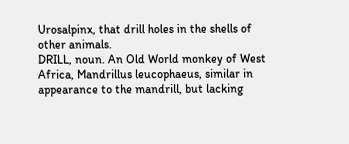Urosalpinx, that drill holes in the shells of other animals.
DRILL, noun. An Old World monkey of West Africa, Mandrillus leucophaeus, similar in appearance to the mandrill, but lacking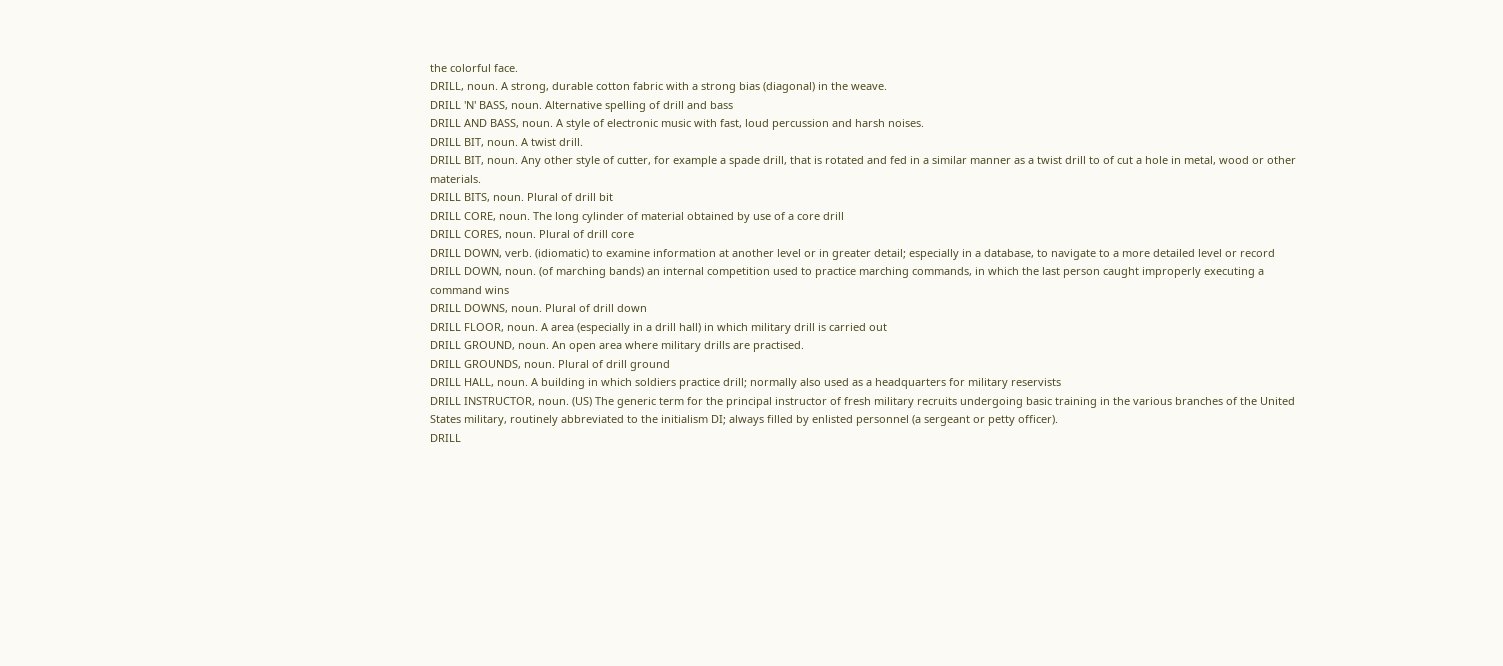the colorful face.
DRILL, noun. A strong, durable cotton fabric with a strong bias (diagonal) in the weave.
DRILL 'N' BASS, noun. Alternative spelling of drill and bass
DRILL AND BASS, noun. A style of electronic music with fast, loud percussion and harsh noises.
DRILL BIT, noun. A twist drill.
DRILL BIT, noun. Any other style of cutter, for example a spade drill, that is rotated and fed in a similar manner as a twist drill to of cut a hole in metal, wood or other materials.
DRILL BITS, noun. Plural of drill bit
DRILL CORE, noun. The long cylinder of material obtained by use of a core drill
DRILL CORES, noun. Plural of drill core
DRILL DOWN, verb. (idiomatic) to examine information at another level or in greater detail; especially in a database, to navigate to a more detailed level or record
DRILL DOWN, noun. (of marching bands) an internal competition used to practice marching commands, in which the last person caught improperly executing a command wins
DRILL DOWNS, noun. Plural of drill down
DRILL FLOOR, noun. A area (especially in a drill hall) in which military drill is carried out
DRILL GROUND, noun. An open area where military drills are practised.
DRILL GROUNDS, noun. Plural of drill ground
DRILL HALL, noun. A building in which soldiers practice drill; normally also used as a headquarters for military reservists
DRILL INSTRUCTOR, noun. (US) The generic term for the principal instructor of fresh military recruits undergoing basic training in the various branches of the United States military, routinely abbreviated to the initialism DI; always filled by enlisted personnel (a sergeant or petty officer).
DRILL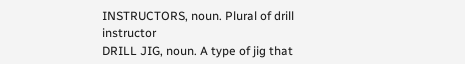INSTRUCTORS, noun. Plural of drill instructor
DRILL JIG, noun. A type of jig that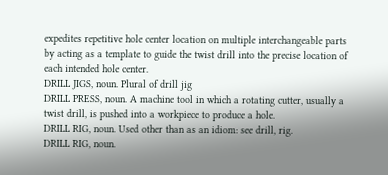expedites repetitive hole center location on multiple interchangeable parts by acting as a template to guide the twist drill into the precise location of each intended hole center.
DRILL JIGS, noun. Plural of drill jig
DRILL PRESS, noun. A machine tool in which a rotating cutter, usually a twist drill, is pushed into a workpiece to produce a hole.
DRILL RIG, noun. Used other than as an idiom: see drill, rig.
DRILL RIG, noun.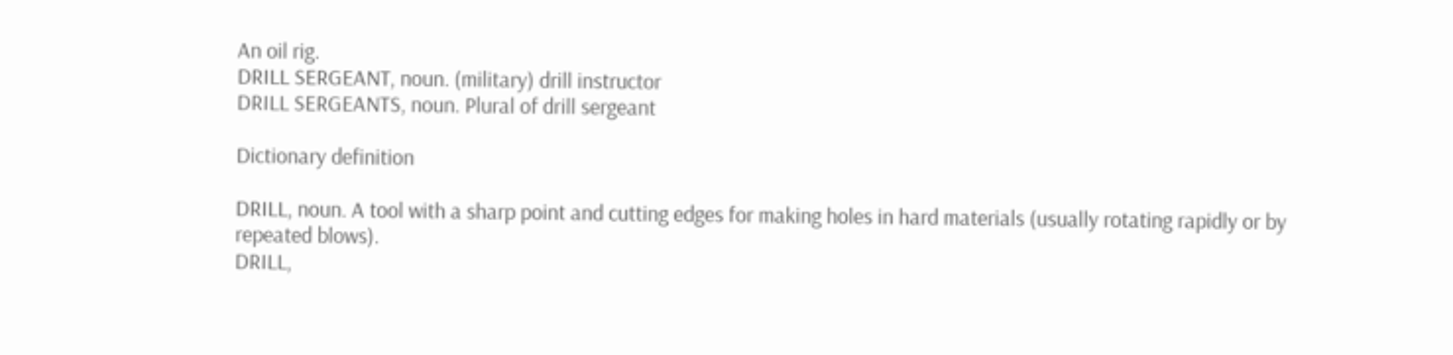An oil rig.
DRILL SERGEANT, noun. (military) drill instructor
DRILL SERGEANTS, noun. Plural of drill sergeant

Dictionary definition

DRILL, noun. A tool with a sharp point and cutting edges for making holes in hard materials (usually rotating rapidly or by repeated blows).
DRILL,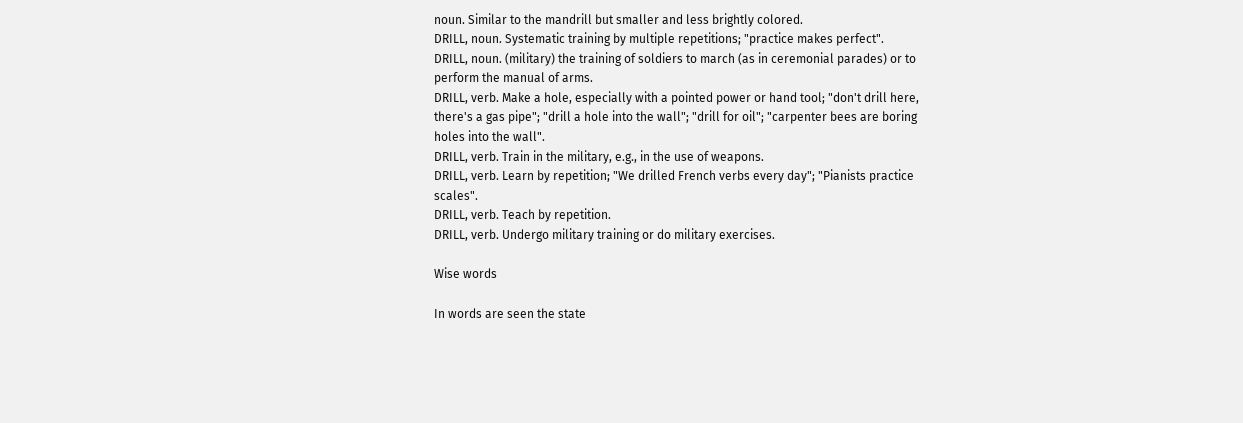noun. Similar to the mandrill but smaller and less brightly colored.
DRILL, noun. Systematic training by multiple repetitions; "practice makes perfect".
DRILL, noun. (military) the training of soldiers to march (as in ceremonial parades) or to perform the manual of arms.
DRILL, verb. Make a hole, especially with a pointed power or hand tool; "don't drill here, there's a gas pipe"; "drill a hole into the wall"; "drill for oil"; "carpenter bees are boring holes into the wall".
DRILL, verb. Train in the military, e.g., in the use of weapons.
DRILL, verb. Learn by repetition; "We drilled French verbs every day"; "Pianists practice scales".
DRILL, verb. Teach by repetition.
DRILL, verb. Undergo military training or do military exercises.

Wise words

In words are seen the state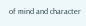of mind and character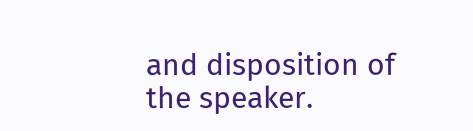and disposition of the speaker.